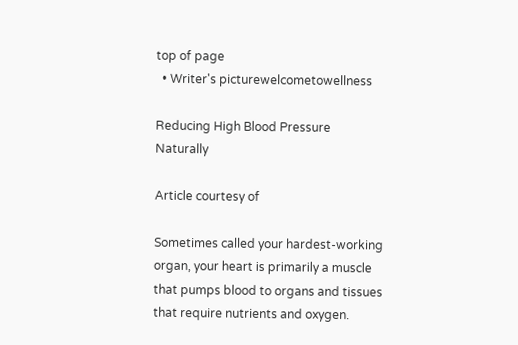top of page
  • Writer's picturewelcometowellness

Reducing High Blood Pressure Naturally

Article courtesy of

Sometimes called your hardest-working organ, your heart is primarily a muscle that pumps blood to organs and tissues that require nutrients and oxygen.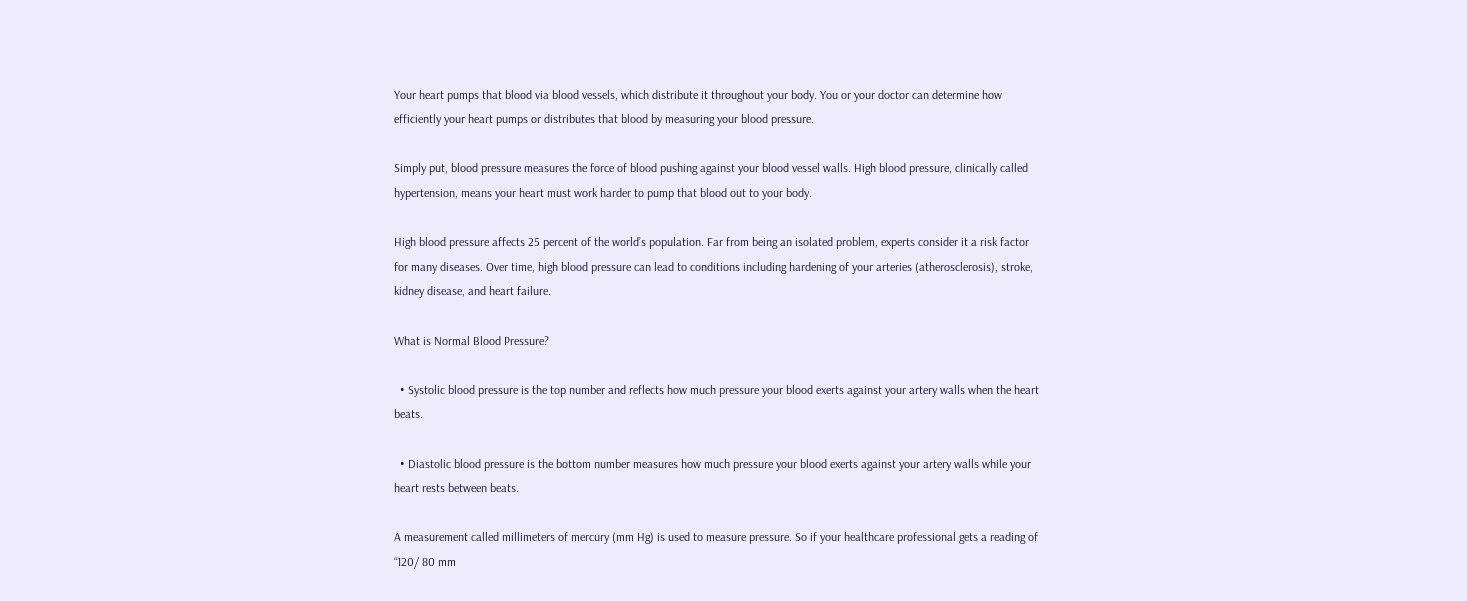Your heart pumps that blood via blood vessels, which distribute it throughout your body. You or your doctor can determine how efficiently your heart pumps or distributes that blood by measuring your blood pressure.

Simply put, blood pressure measures the force of blood pushing against your blood vessel walls. High blood pressure, clinically called hypertension, means your heart must work harder to pump that blood out to your body.

High blood pressure affects 25 percent of the world’s population. Far from being an isolated problem, experts consider it a risk factor for many diseases. Over time, high blood pressure can lead to conditions including hardening of your arteries (atherosclerosis), stroke, kidney disease, and heart failure.

What is Normal Blood Pressure?

  • Systolic blood pressure is the top number and reflects how much pressure your blood exerts against your artery walls when the heart beats.

  • Diastolic blood pressure is the bottom number measures how much pressure your blood exerts against your artery walls while your heart rests between beats.

A measurement called millimeters of mercury (mm Hg) is used to measure pressure. So if your healthcare professional gets a reading of “120/ 80 mm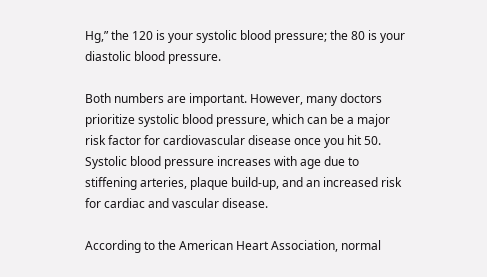Hg,” the 120 is your systolic blood pressure; the 80 is your diastolic blood pressure.

Both numbers are important. However, many doctors prioritize systolic blood pressure, which can be a major risk factor for cardiovascular disease once you hit 50. Systolic blood pressure increases with age due to stiffening arteries, plaque build-up, and an increased risk for cardiac and vascular disease.

According to the American Heart Association, normal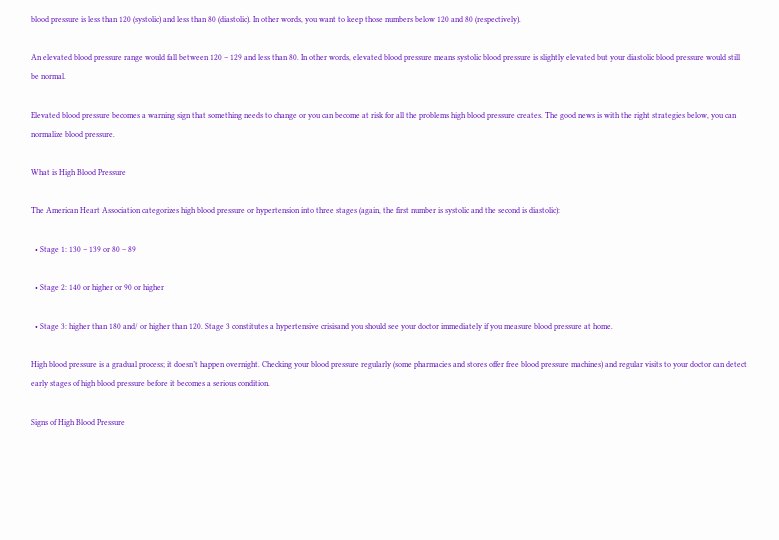blood pressure is less than 120 (systolic) and less than 80 (diastolic). In other words, you want to keep those numbers below 120 and 80 (respectively).

An elevated blood pressure range would fall between 120 – 129 and less than 80. In other words, elevated blood pressure means systolic blood pressure is slightly elevated but your diastolic blood pressure would still be normal.

Elevated blood pressure becomes a warning sign that something needs to change or you can become at risk for all the problems high blood pressure creates. The good news is with the right strategies below, you can normalize blood pressure.

What is High Blood Pressure

The American Heart Association categorizes high blood pressure or hypertension into three stages (again, the first number is systolic and the second is diastolic):

  • Stage 1: 130 – 139 or 80 – 89

  • Stage 2: 140 or higher or 90 or higher

  • Stage 3: higher than 180 and/ or higher than 120. Stage 3 constitutes a hypertensive crisisand you should see your doctor immediately if you measure blood pressure at home.

High blood pressure is a gradual process; it doesn’t happen overnight. Checking your blood pressure regularly (some pharmacies and stores offer free blood pressure machines) and regular visits to your doctor can detect early stages of high blood pressure before it becomes a serious condition.

Signs of High Blood Pressure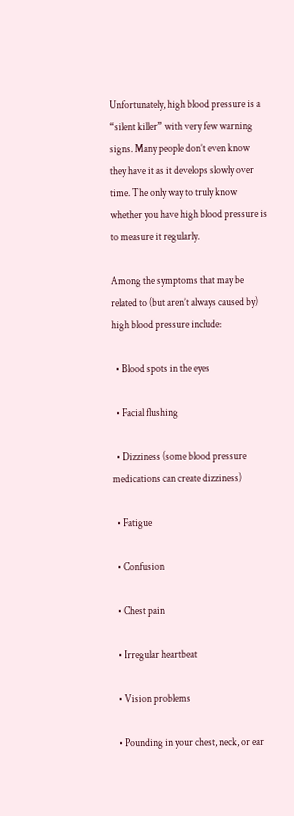Unfortunately, high blood pressure is a “silent killer” with very few warning signs. Many people don’t even know they have it as it develops slowly over time. The only way to truly know whether you have high blood pressure is to measure it regularly.

Among the symptoms that may be related to (but aren’t always caused by) high blood pressure include:

  • Blood spots in the eyes

  • Facial flushing

  • Dizziness (some blood pressure medications can create dizziness)

  • Fatigue

  • Confusion

  • Chest pain

  • Irregular heartbeat

  • Vision problems

  • Pounding in your chest, neck, or ear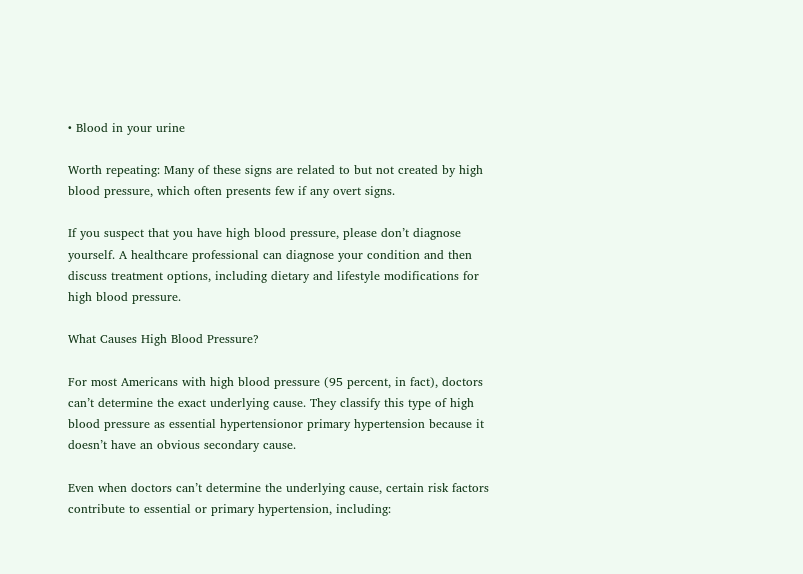• Blood in your urine

Worth repeating: Many of these signs are related to but not created by high blood pressure, which often presents few if any overt signs.

If you suspect that you have high blood pressure, please don’t diagnose yourself. A healthcare professional can diagnose your condition and then discuss treatment options, including dietary and lifestyle modifications for high blood pressure.

What Causes High Blood Pressure?

For most Americans with high blood pressure (95 percent, in fact), doctors can’t determine the exact underlying cause. They classify this type of high blood pressure as essential hypertensionor primary hypertension because it doesn’t have an obvious secondary cause.

Even when doctors can’t determine the underlying cause, certain risk factors contribute to essential or primary hypertension, including: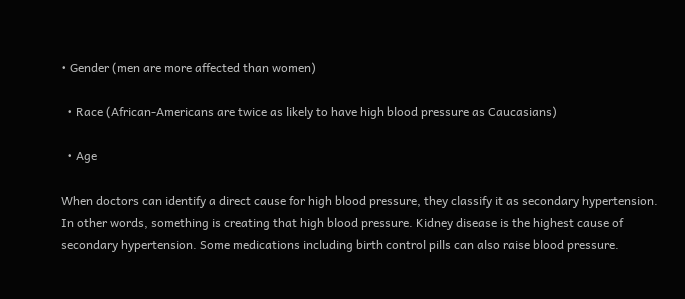• Gender (men are more affected than women)

  • Race (African-Americans are twice as likely to have high blood pressure as Caucasians)

  • Age

When doctors can identify a direct cause for high blood pressure, they classify it as secondary hypertension. In other words, something is creating that high blood pressure. Kidney disease is the highest cause of secondary hypertension. Some medications including birth control pills can also raise blood pressure.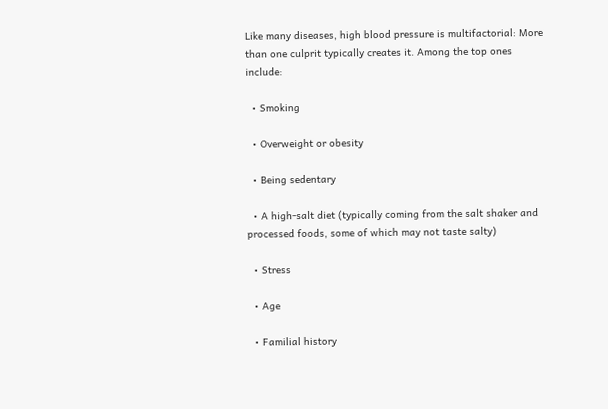Like many diseases, high blood pressure is multifactorial: More than one culprit typically creates it. Among the top ones include:

  • Smoking

  • Overweight or obesity

  • Being sedentary

  • A high-salt diet (typically coming from the salt shaker and processed foods, some of which may not taste salty)

  • Stress

  • Age

  • Familial history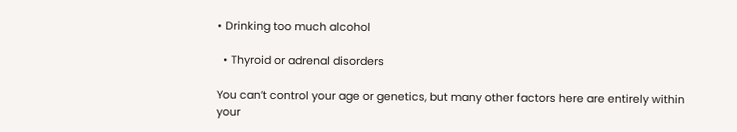• Drinking too much alcohol

  • Thyroid or adrenal disorders

You can’t control your age or genetics, but many other factors here are entirely within your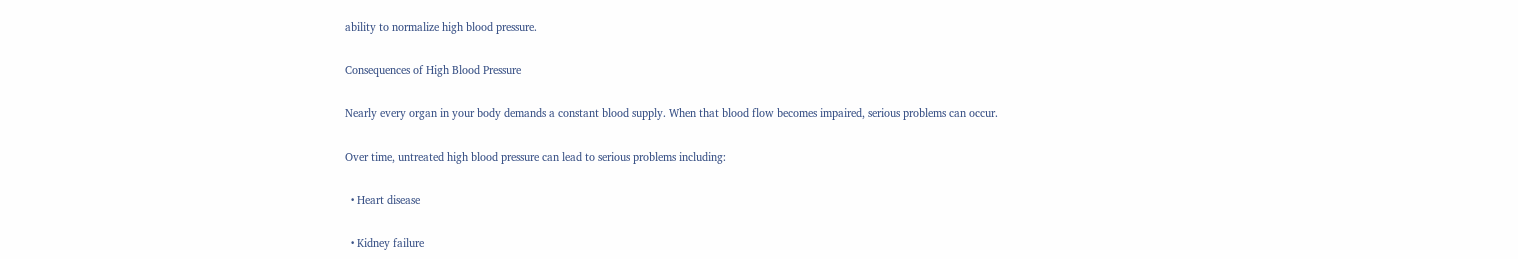ability to normalize high blood pressure.

Consequences of High Blood Pressure

Nearly every organ in your body demands a constant blood supply. When that blood flow becomes impaired, serious problems can occur.

Over time, untreated high blood pressure can lead to serious problems including:

  • Heart disease

  • Kidney failure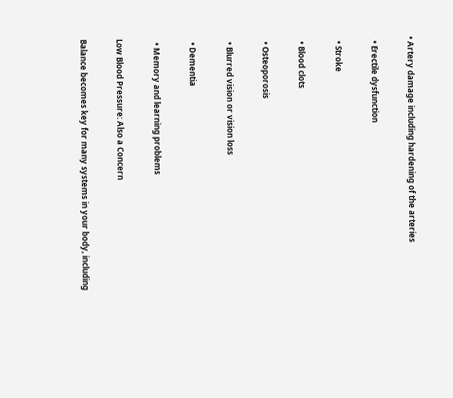• Artery damage including hardening of the arteries

  • Erectile dysfunction

  • Stroke

  • Blood clots

  • Osteoporosis

  • Blurred vision or vision loss

  • Dementia

  • Memory and learning problems

Low Blood Pressure: Also a Concern

Balance becomes key for many systems in your body, including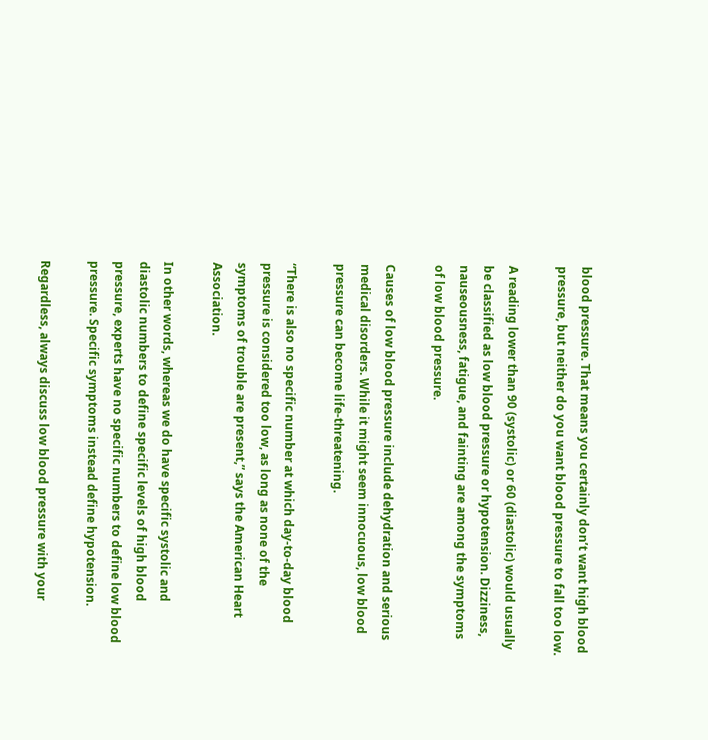blood pressure. That means you certainly don’t want high blood pressure, but neither do you want blood pressure to fall too low.

A reading lower than 90 (systolic) or 60 (diastolic) would usually be classified as low blood pressure or hypotension. Dizziness, nauseousness, fatigue, and fainting are among the symptoms of low blood pressure.

Causes of low blood pressure include dehydration and serious medical disorders. While it might seem innocuous, low blood pressure can become life-threatening.

“There is also no specific number at which day-to-day blood pressure is considered too low, as long as none of the symptoms of trouble are present,” says the American Heart Association.

In other words, whereas we do have specific systolic and diastolic numbers to define specific levels of high blood pressure, experts have no specific numbers to define low blood pressure. Specific symptoms instead define hypotension.

Regardless, always discuss low blood pressure with your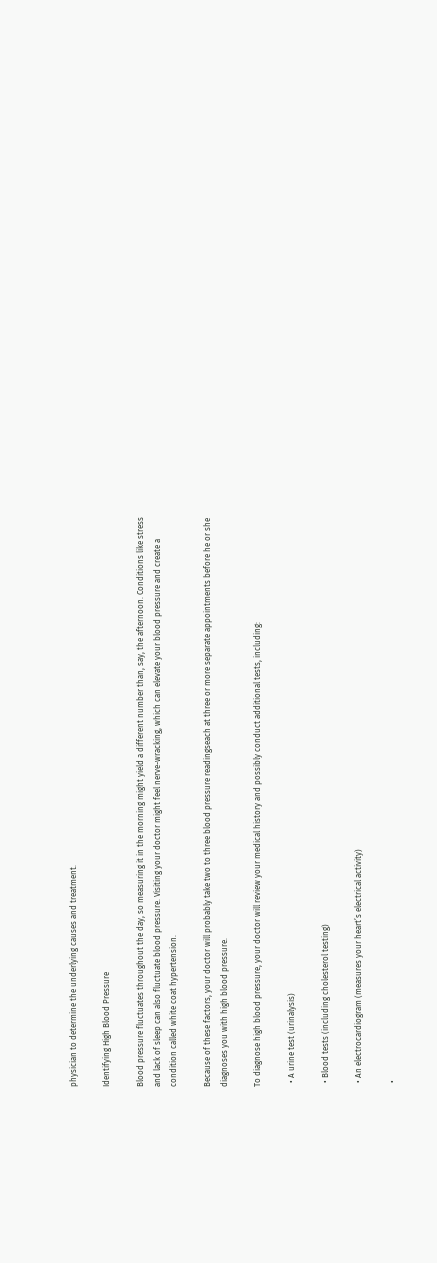physician to determine the underlying causes and treatment.

Identifying High Blood Pressure

Blood pressure fluctuates throughout the day, so measuring it in the morning might yield a different number than, say, the afternoon. Conditions like stress and lack of sleep can also fluctuate blood pressure. Visiting your doctor might feel nerve-wracking, which can elevate your blood pressure and create a condition called white coat hypertension.

Because of these factors, your doctor will probably take two to three blood pressure readingseach at three or more separate appointments before he or she diagnoses you with high blood pressure.

To diagnose high blood pressure, your doctor will review your medical history and possibly conduct additional tests, including:

  • A urine test (urinalysis)

  • Blood tests (including cholesterol testing)

  • An electrocardiogram (measures your heart’s electrical activity)

  •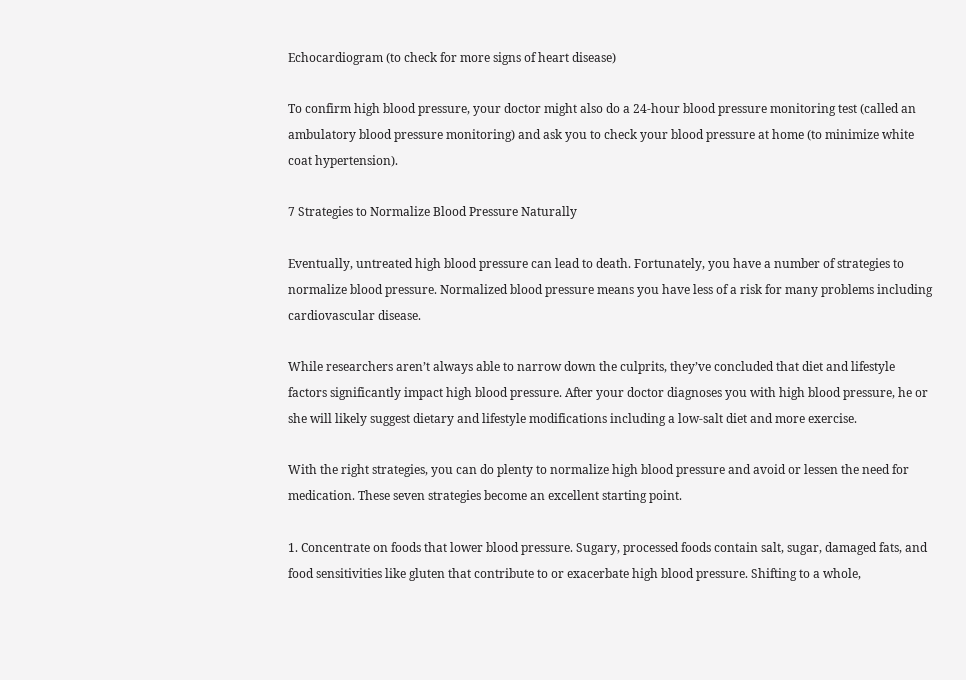Echocardiogram (to check for more signs of heart disease)

To confirm high blood pressure, your doctor might also do a 24-hour blood pressure monitoring test (called an ambulatory blood pressure monitoring) and ask you to check your blood pressure at home (to minimize white coat hypertension).

7 Strategies to Normalize Blood Pressure Naturally

Eventually, untreated high blood pressure can lead to death. Fortunately, you have a number of strategies to normalize blood pressure. Normalized blood pressure means you have less of a risk for many problems including cardiovascular disease.

While researchers aren’t always able to narrow down the culprits, they’ve concluded that diet and lifestyle factors significantly impact high blood pressure. After your doctor diagnoses you with high blood pressure, he or she will likely suggest dietary and lifestyle modifications including a low-salt diet and more exercise.

With the right strategies, you can do plenty to normalize high blood pressure and avoid or lessen the need for medication. These seven strategies become an excellent starting point.

1. Concentrate on foods that lower blood pressure. Sugary, processed foods contain salt, sugar, damaged fats, and food sensitivities like gluten that contribute to or exacerbate high blood pressure. Shifting to a whole,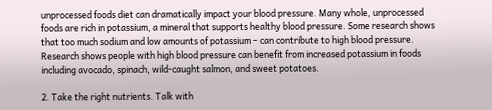unprocessed foods diet can dramatically impact your blood pressure. Many whole, unprocessed foods are rich in potassium, a mineral that supports healthy blood pressure. Some research shows that too much sodium and low amounts of potassium – can contribute to high blood pressure. Research shows people with high blood pressure can benefit from increased potassium in foods including avocado, spinach, wild-caught salmon, and sweet potatoes.

2. Take the right nutrients. Talk with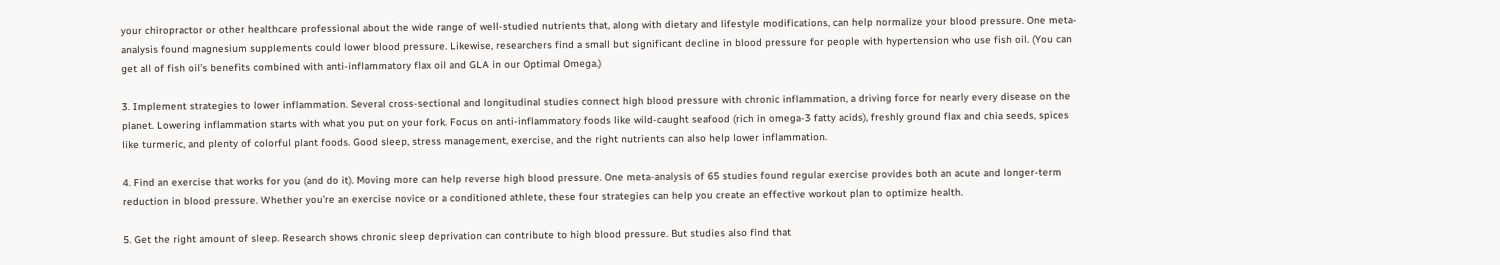your chiropractor or other healthcare professional about the wide range of well-studied nutrients that, along with dietary and lifestyle modifications, can help normalize your blood pressure. One meta-analysis found magnesium supplements could lower blood pressure. Likewise, researchers find a small but significant decline in blood pressure for people with hypertension who use fish oil. (You can get all of fish oil’s benefits combined with anti-inflammatory flax oil and GLA in our Optimal Omega.)

3. Implement strategies to lower inflammation. Several cross-sectional and longitudinal studies connect high blood pressure with chronic inflammation, a driving force for nearly every disease on the planet. Lowering inflammation starts with what you put on your fork. Focus on anti-inflammatory foods like wild-caught seafood (rich in omega-3 fatty acids), freshly ground flax and chia seeds, spices like turmeric, and plenty of colorful plant foods. Good sleep, stress management, exercise, and the right nutrients can also help lower inflammation.

4. Find an exercise that works for you (and do it). Moving more can help reverse high blood pressure. One meta-analysis of 65 studies found regular exercise provides both an acute and longer-term reduction in blood pressure. Whether you’re an exercise novice or a conditioned athlete, these four strategies can help you create an effective workout plan to optimize health.

5. Get the right amount of sleep. Research shows chronic sleep deprivation can contribute to high blood pressure. But studies also find that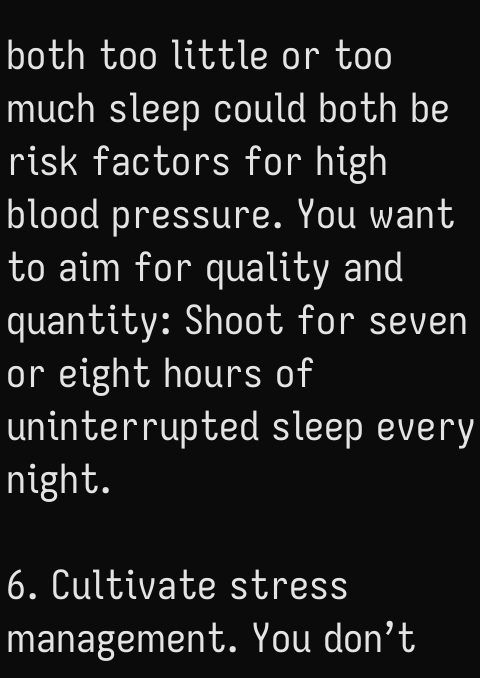both too little or too much sleep could both be risk factors for high blood pressure. You want to aim for quality and quantity: Shoot for seven or eight hours of uninterrupted sleep every night.

6. Cultivate stress management. You don’t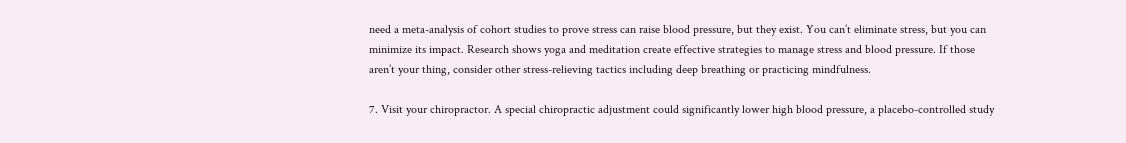need a meta-analysis of cohort studies to prove stress can raise blood pressure, but they exist. You can’t eliminate stress, but you can minimize its impact. Research shows yoga and meditation create effective strategies to manage stress and blood pressure. If those aren’t your thing, consider other stress-relieving tactics including deep breathing or practicing mindfulness.

7. Visit your chiropractor. A special chiropractic adjustment could significantly lower high blood pressure, a placebo-controlled study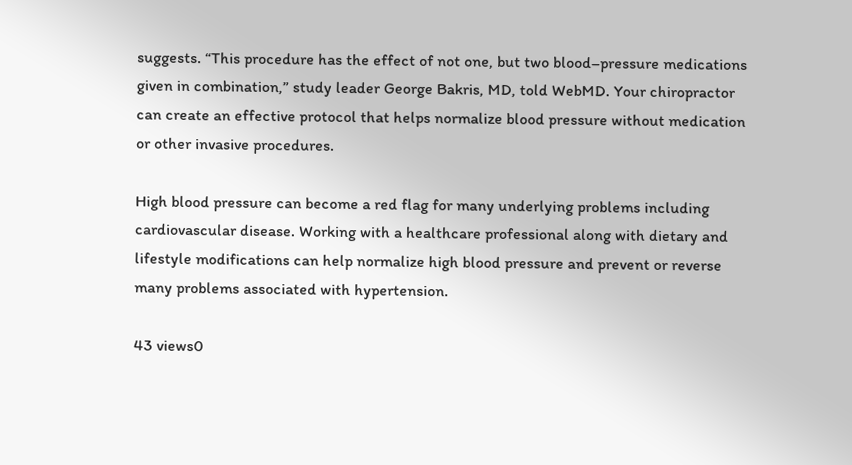suggests. “This procedure has the effect of not one, but two blood–pressure medications given in combination,” study leader George Bakris, MD, told WebMD. Your chiropractor can create an effective protocol that helps normalize blood pressure without medication or other invasive procedures.

High blood pressure can become a red flag for many underlying problems including cardiovascular disease. Working with a healthcare professional along with dietary and lifestyle modifications can help normalize high blood pressure and prevent or reverse many problems associated with hypertension.

43 views0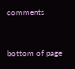comments


bottom of page